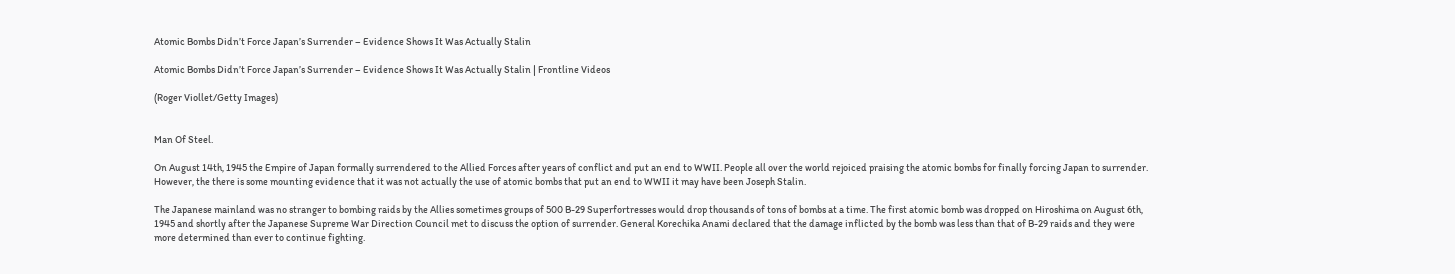Atomic Bombs Didn’t Force Japan’s Surrender – Evidence Shows It Was Actually Stalin

Atomic Bombs Didn’t Force Japan’s Surrender – Evidence Shows It Was Actually Stalin | Frontline Videos

(Roger Viollet/Getty Images)


Man Of Steel.

On August 14th, 1945 the Empire of Japan formally surrendered to the Allied Forces after years of conflict and put an end to WWII. People all over the world rejoiced praising the atomic bombs for finally forcing Japan to surrender. However, the there is some mounting evidence that it was not actually the use of atomic bombs that put an end to WWII it may have been Joseph Stalin.

The Japanese mainland was no stranger to bombing raids by the Allies sometimes groups of 500 B-29 Superfortresses would drop thousands of tons of bombs at a time. The first atomic bomb was dropped on Hiroshima on August 6th, 1945 and shortly after the Japanese Supreme War Direction Council met to discuss the option of surrender. General Korechika Anami declared that the damage inflicted by the bomb was less than that of B-29 raids and they were more determined than ever to continue fighting.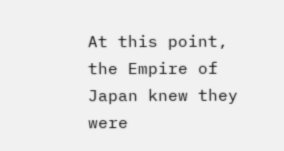At this point, the Empire of Japan knew they were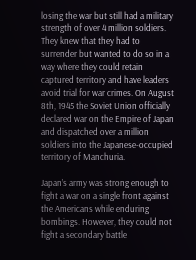losing the war but still had a military strength of over 4 million soldiers. They knew that they had to surrender but wanted to do so in a way where they could retain captured territory and have leaders avoid trial for war crimes. On August 8th, 1945 the Soviet Union officially declared war on the Empire of Japan and dispatched over a million soldiers into the Japanese-occupied territory of Manchuria.

Japan’s army was strong enough to fight a war on a single front against the Americans while enduring bombings. However, they could not fight a secondary battle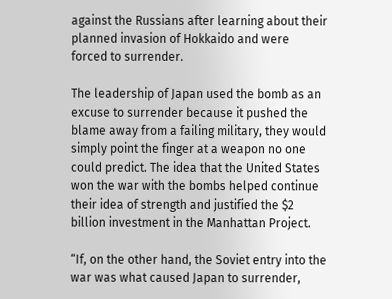against the Russians after learning about their planned invasion of Hokkaido and were forced to surrender.

The leadership of Japan used the bomb as an excuse to surrender because it pushed the blame away from a failing military, they would simply point the finger at a weapon no one could predict. The idea that the United States won the war with the bombs helped continue their idea of strength and justified the $2 billion investment in the Manhattan Project.

“If, on the other hand, the Soviet entry into the war was what caused Japan to surrender,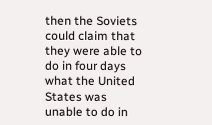then the Soviets could claim that they were able to do in four days what the United States was unable to do in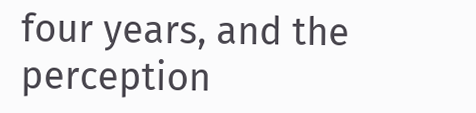four years, and the perception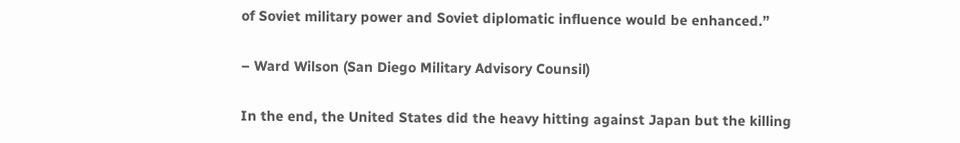of Soviet military power and Soviet diplomatic influence would be enhanced.”

– Ward Wilson (San Diego Military Advisory Counsil)

In the end, the United States did the heavy hitting against Japan but the killing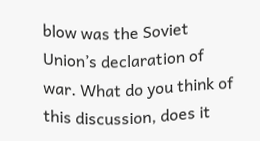blow was the Soviet Union’s declaration of war. What do you think of this discussion, does it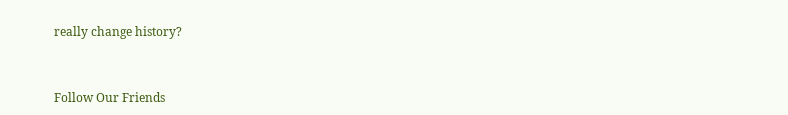really change history?


Follow Our Friends